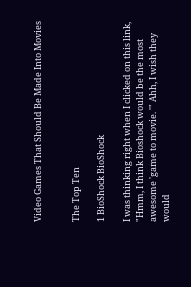Video Games That Should Be Made Into Movies


The Top Ten

1 BioShock BioShock

I was thinking right when I clicked on this link, "Hmm, I think Bioshock would be the most awesome 'game to movie. '" Ahh, I wish they would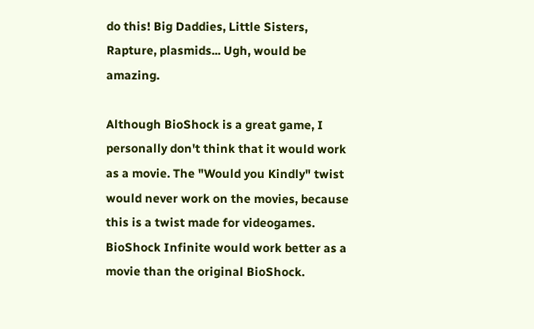do this! Big Daddies, Little Sisters, Rapture, plasmids... Ugh, would be amazing.

Although BioShock is a great game, I personally don't think that it would work as a movie. The "Would you Kindly" twist would never work on the movies, because this is a twist made for videogames. BioShock Infinite would work better as a movie than the original BioShock.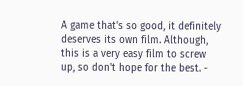A game that's so good, it definitely deserves its own film. Although, this is a very easy film to screw up, so don't hope for the best. -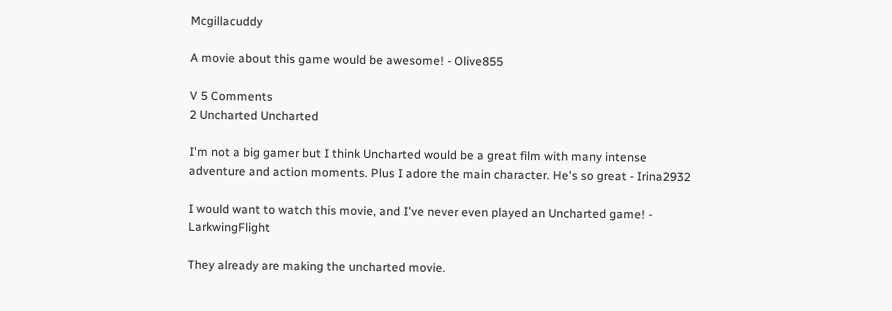Mcgillacuddy

A movie about this game would be awesome! - Olive855

V 5 Comments
2 Uncharted Uncharted

I'm not a big gamer but I think Uncharted would be a great film with many intense adventure and action moments. Plus I adore the main character. He's so great - Irina2932

I would want to watch this movie, and I've never even played an Uncharted game! - LarkwingFlight

They already are making the uncharted movie.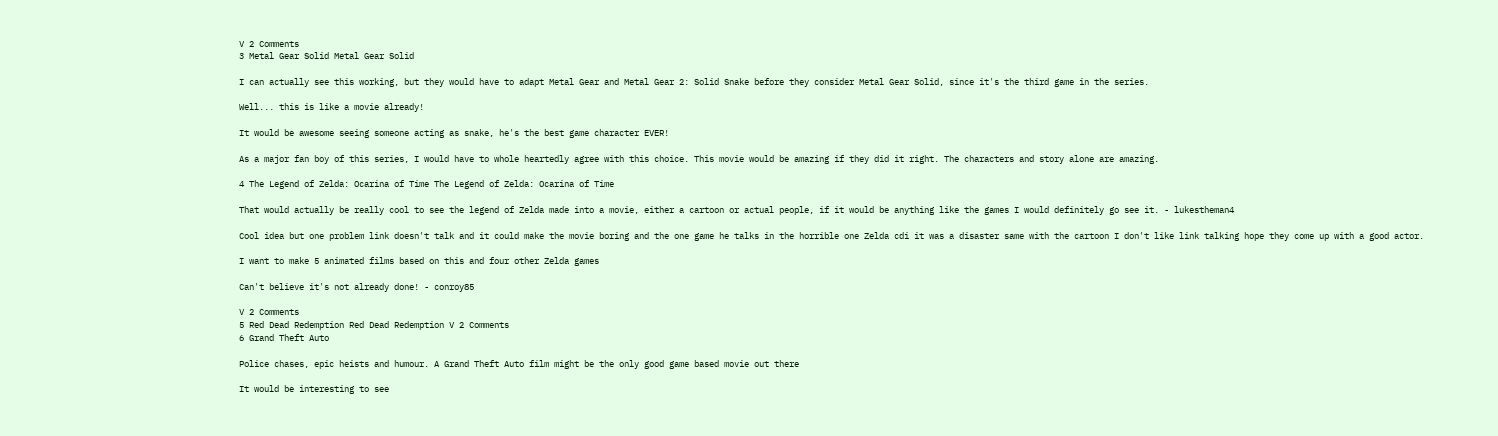V 2 Comments
3 Metal Gear Solid Metal Gear Solid

I can actually see this working, but they would have to adapt Metal Gear and Metal Gear 2: Solid Snake before they consider Metal Gear Solid, since it's the third game in the series.

Well... this is like a movie already!

It would be awesome seeing someone acting as snake, he's the best game character EVER!

As a major fan boy of this series, I would have to whole heartedly agree with this choice. This movie would be amazing if they did it right. The characters and story alone are amazing.

4 The Legend of Zelda: Ocarina of Time The Legend of Zelda: Ocarina of Time

That would actually be really cool to see the legend of Zelda made into a movie, either a cartoon or actual people, if it would be anything like the games I would definitely go see it. - lukestheman4

Cool idea but one problem link doesn't talk and it could make the movie boring and the one game he talks in the horrible one Zelda cdi it was a disaster same with the cartoon I don't like link talking hope they come up with a good actor.

I want to make 5 animated films based on this and four other Zelda games

Can't believe it's not already done! - conroy85

V 2 Comments
5 Red Dead Redemption Red Dead Redemption V 2 Comments
6 Grand Theft Auto

Police chases, epic heists and humour. A Grand Theft Auto film might be the only good game based movie out there

It would be interesting to see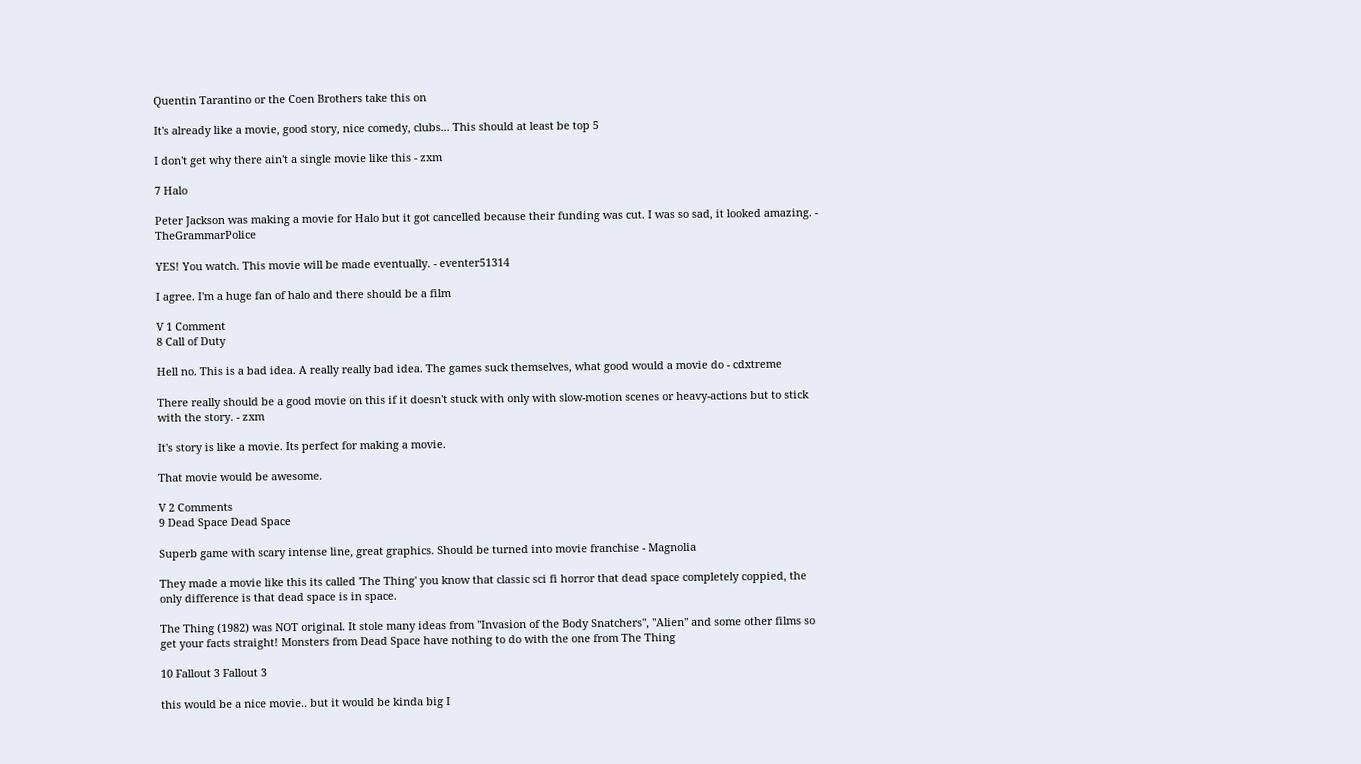Quentin Tarantino or the Coen Brothers take this on

It's already like a movie, good story, nice comedy, clubs... This should at least be top 5

I don't get why there ain't a single movie like this - zxm

7 Halo

Peter Jackson was making a movie for Halo but it got cancelled because their funding was cut. I was so sad, it looked amazing. - TheGrammarPolice

YES! You watch. This movie will be made eventually. - eventer51314

I agree. I'm a huge fan of halo and there should be a film

V 1 Comment
8 Call of Duty

Hell no. This is a bad idea. A really really bad idea. The games suck themselves, what good would a movie do - cdxtreme

There really should be a good movie on this if it doesn't stuck with only with slow-motion scenes or heavy-actions but to stick with the story. - zxm

It's story is like a movie. Its perfect for making a movie.

That movie would be awesome.

V 2 Comments
9 Dead Space Dead Space

Superb game with scary intense line, great graphics. Should be turned into movie franchise - Magnolia

They made a movie like this its called 'The Thing' you know that classic sci fi horror that dead space completely coppied, the only difference is that dead space is in space.

The Thing (1982) was NOT original. It stole many ideas from "Invasion of the Body Snatchers", "Alien" and some other films so get your facts straight! Monsters from Dead Space have nothing to do with the one from The Thing

10 Fallout 3 Fallout 3

this would be a nice movie.. but it would be kinda big I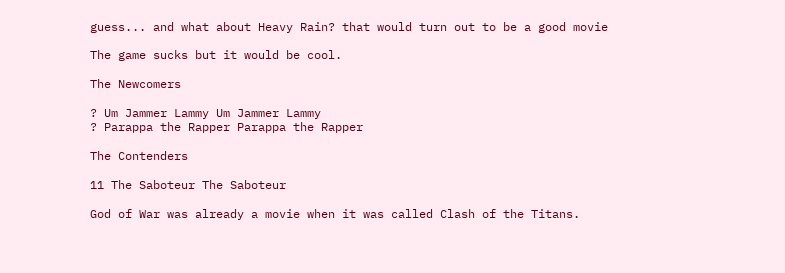guess... and what about Heavy Rain? that would turn out to be a good movie

The game sucks but it would be cool.

The Newcomers

? Um Jammer Lammy Um Jammer Lammy
? Parappa the Rapper Parappa the Rapper

The Contenders

11 The Saboteur The Saboteur

God of War was already a movie when it was called Clash of the Titans.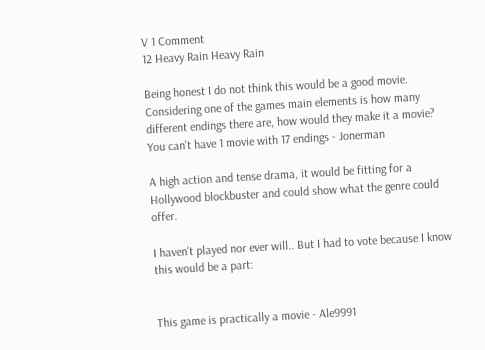V 1 Comment
12 Heavy Rain Heavy Rain

Being honest I do not think this would be a good movie. Considering one of the games main elements is how many different endings there are, how would they make it a movie? You can't have 1 movie with 17 endings - Jonerman

A high action and tense drama, it would be fitting for a Hollywood blockbuster and could show what the genre could offer.

I haven't played nor ever will.. But I had to vote because I know this would be a part:


This game is practically a movie - Ale9991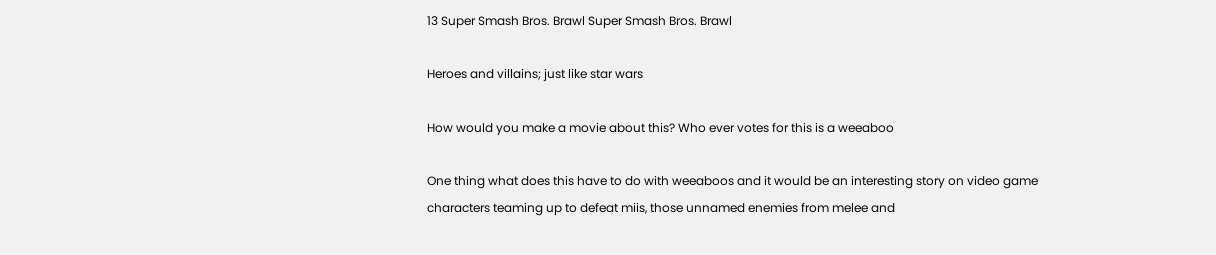13 Super Smash Bros. Brawl Super Smash Bros. Brawl

Heroes and villains; just like star wars

How would you make a movie about this? Who ever votes for this is a weeaboo

One thing what does this have to do with weeaboos and it would be an interesting story on video game characters teaming up to defeat miis, those unnamed enemies from melee and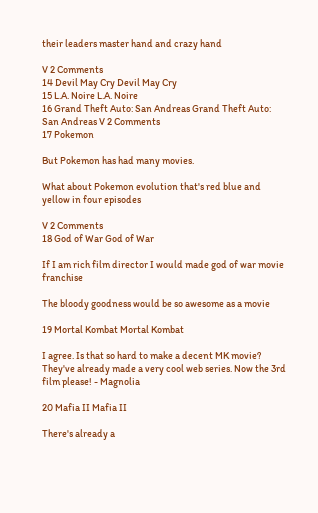their leaders master hand and crazy hand

V 2 Comments
14 Devil May Cry Devil May Cry
15 L.A. Noire L.A. Noire
16 Grand Theft Auto: San Andreas Grand Theft Auto: San Andreas V 2 Comments
17 Pokemon

But Pokemon has had many movies.

What about Pokemon evolution that's red blue and yellow in four episodes

V 2 Comments
18 God of War God of War

If I am rich film director I would made god of war movie franchise

The bloody goodness would be so awesome as a movie

19 Mortal Kombat Mortal Kombat

I agree. Is that so hard to make a decent MK movie? They've already made a very cool web series. Now the 3rd film please! - Magnolia

20 Mafia II Mafia II

There's already a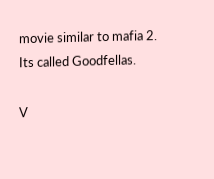movie similar to mafia 2. Its called Goodfellas.

V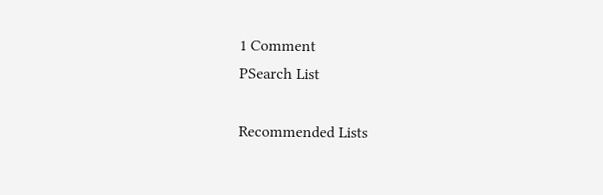1 Comment
PSearch List

Recommended Lists